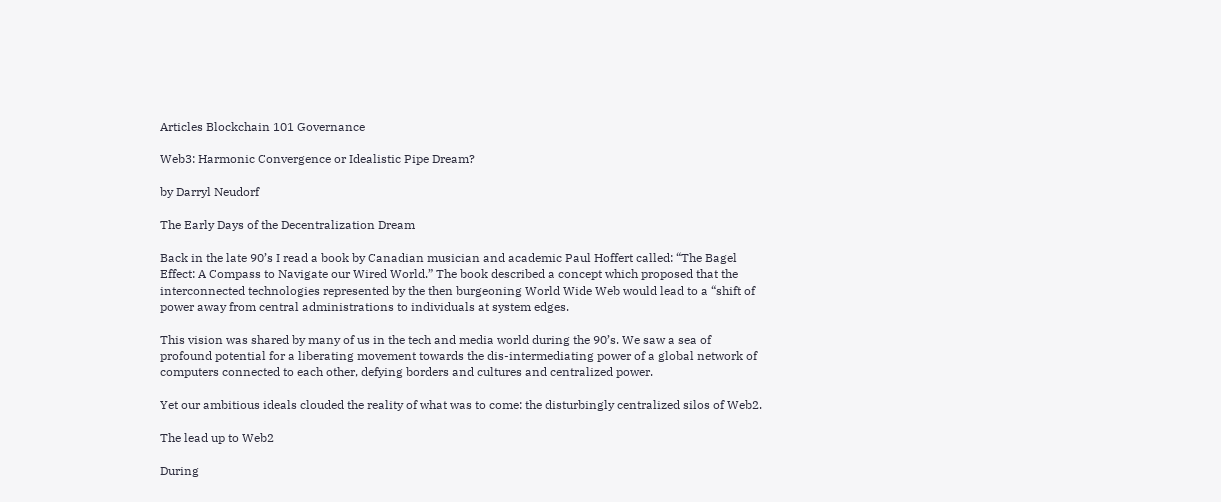Articles Blockchain 101 Governance

Web3: Harmonic Convergence or Idealistic Pipe Dream?

by Darryl Neudorf

The Early Days of the Decentralization Dream

Back in the late 90’s I read a book by Canadian musician and academic Paul Hoffert called: “The Bagel Effect: A Compass to Navigate our Wired World.” The book described a concept which proposed that the interconnected technologies represented by the then burgeoning World Wide Web would lead to a “shift of power away from central administrations to individuals at system edges.

This vision was shared by many of us in the tech and media world during the 90’s. We saw a sea of profound potential for a liberating movement towards the dis-intermediating power of a global network of computers connected to each other, defying borders and cultures and centralized power.

Yet our ambitious ideals clouded the reality of what was to come: the disturbingly centralized silos of Web2.

The lead up to Web2

During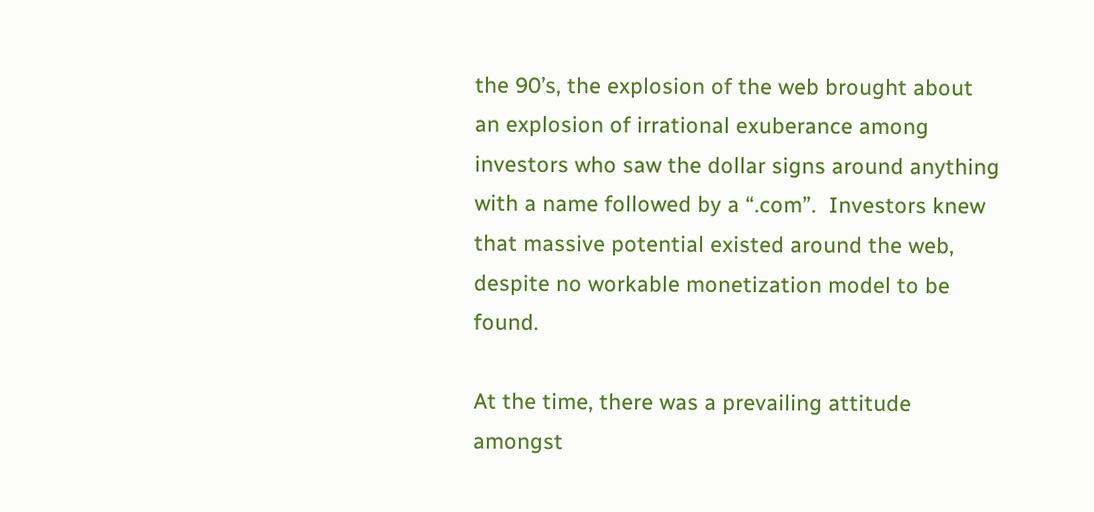the 90’s, the explosion of the web brought about an explosion of irrational exuberance among investors who saw the dollar signs around anything with a name followed by a “.com”.  Investors knew that massive potential existed around the web, despite no workable monetization model to be found.

At the time, there was a prevailing attitude amongst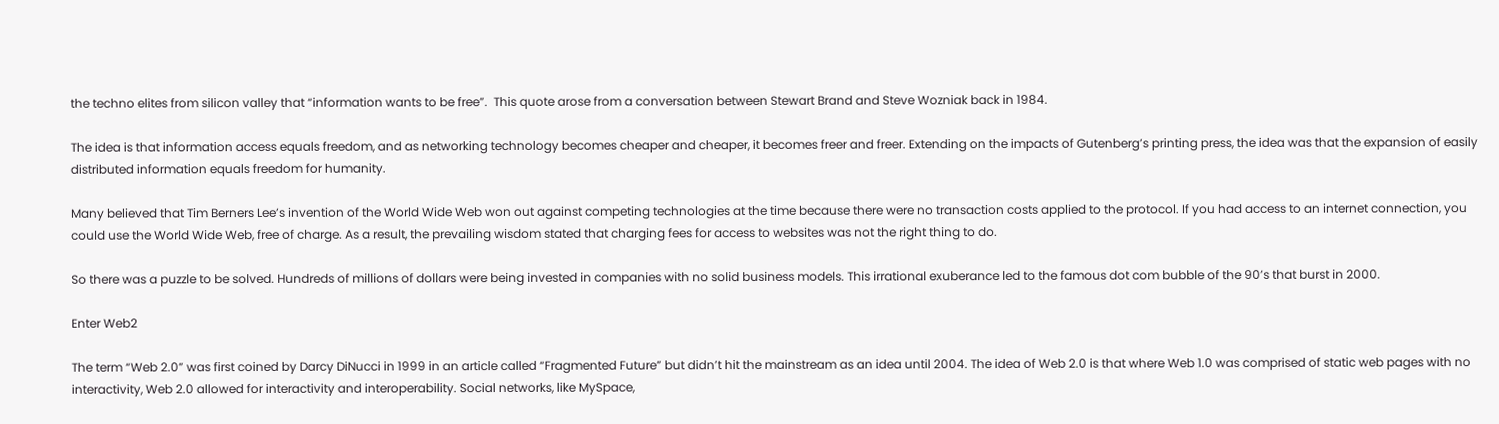the techno elites from silicon valley that “information wants to be free”.  This quote arose from a conversation between Stewart Brand and Steve Wozniak back in 1984.

The idea is that information access equals freedom, and as networking technology becomes cheaper and cheaper, it becomes freer and freer. Extending on the impacts of Gutenberg’s printing press, the idea was that the expansion of easily distributed information equals freedom for humanity.

Many believed that Tim Berners Lee’s invention of the World Wide Web won out against competing technologies at the time because there were no transaction costs applied to the protocol. If you had access to an internet connection, you could use the World Wide Web, free of charge. As a result, the prevailing wisdom stated that charging fees for access to websites was not the right thing to do.

So there was a puzzle to be solved. Hundreds of millions of dollars were being invested in companies with no solid business models. This irrational exuberance led to the famous dot com bubble of the 90’s that burst in 2000.

Enter Web2

The term “Web 2.0” was first coined by Darcy DiNucci in 1999 in an article called “Fragmented Future” but didn’t hit the mainstream as an idea until 2004. The idea of Web 2.0 is that where Web 1.0 was comprised of static web pages with no interactivity, Web 2.0 allowed for interactivity and interoperability. Social networks, like MySpace,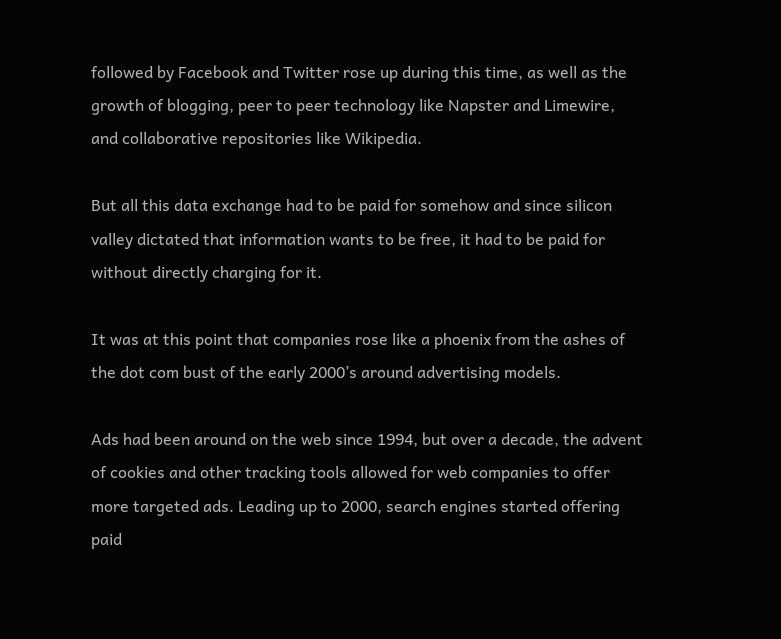followed by Facebook and Twitter rose up during this time, as well as the growth of blogging, peer to peer technology like Napster and Limewire, and collaborative repositories like Wikipedia.

But all this data exchange had to be paid for somehow and since silicon valley dictated that information wants to be free, it had to be paid for without directly charging for it.

It was at this point that companies rose like a phoenix from the ashes of the dot com bust of the early 2000’s around advertising models.

Ads had been around on the web since 1994, but over a decade, the advent of cookies and other tracking tools allowed for web companies to offer more targeted ads. Leading up to 2000, search engines started offering paid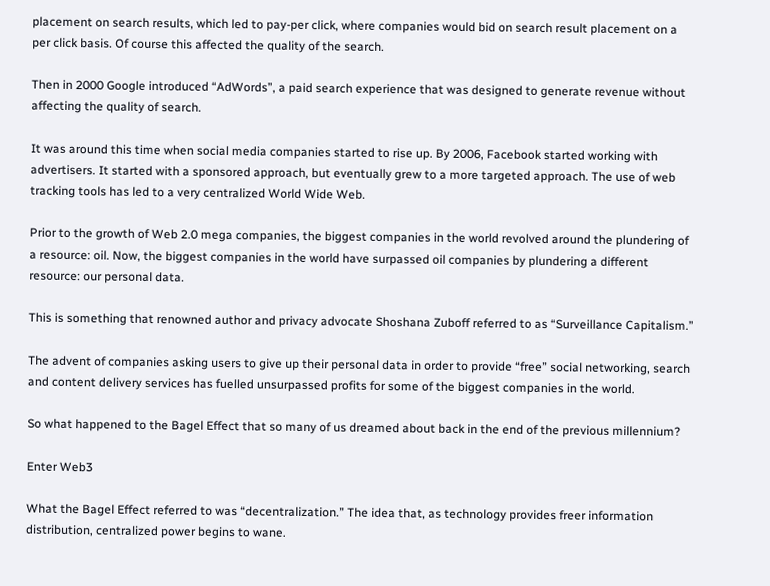placement on search results, which led to pay-per click, where companies would bid on search result placement on a per click basis. Of course this affected the quality of the search.

Then in 2000 Google introduced “AdWords”, a paid search experience that was designed to generate revenue without affecting the quality of search.

It was around this time when social media companies started to rise up. By 2006, Facebook started working with advertisers. It started with a sponsored approach, but eventually grew to a more targeted approach. The use of web tracking tools has led to a very centralized World Wide Web.

Prior to the growth of Web 2.0 mega companies, the biggest companies in the world revolved around the plundering of a resource: oil. Now, the biggest companies in the world have surpassed oil companies by plundering a different resource: our personal data.

This is something that renowned author and privacy advocate Shoshana Zuboff referred to as “Surveillance Capitalism.”

The advent of companies asking users to give up their personal data in order to provide “free” social networking, search and content delivery services has fuelled unsurpassed profits for some of the biggest companies in the world.

So what happened to the Bagel Effect that so many of us dreamed about back in the end of the previous millennium?

Enter Web3

What the Bagel Effect referred to was “decentralization.” The idea that, as technology provides freer information distribution, centralized power begins to wane.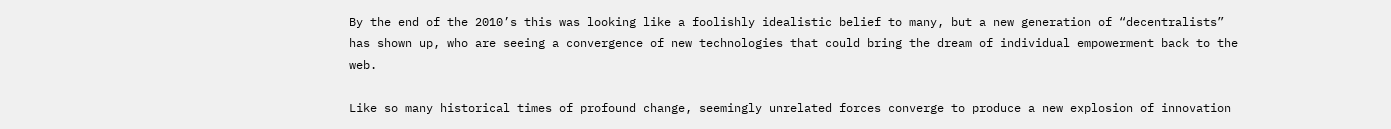By the end of the 2010’s this was looking like a foolishly idealistic belief to many, but a new generation of “decentralists” has shown up, who are seeing a convergence of new technologies that could bring the dream of individual empowerment back to the web.

Like so many historical times of profound change, seemingly unrelated forces converge to produce a new explosion of innovation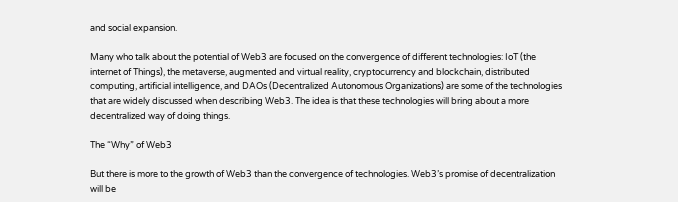and social expansion.

Many who talk about the potential of Web3 are focused on the convergence of different technologies: IoT (the internet of Things), the metaverse, augmented and virtual reality, cryptocurrency and blockchain, distributed computing, artificial intelligence, and DAOs (Decentralized Autonomous Organizations) are some of the technologies that are widely discussed when describing Web3. The idea is that these technologies will bring about a more decentralized way of doing things.

The “Why” of Web3

But there is more to the growth of Web3 than the convergence of technologies. Web3’s promise of decentralization will be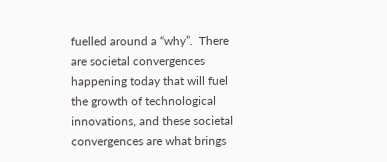fuelled around a “why”.  There are societal convergences happening today that will fuel the growth of technological innovations, and these societal convergences are what brings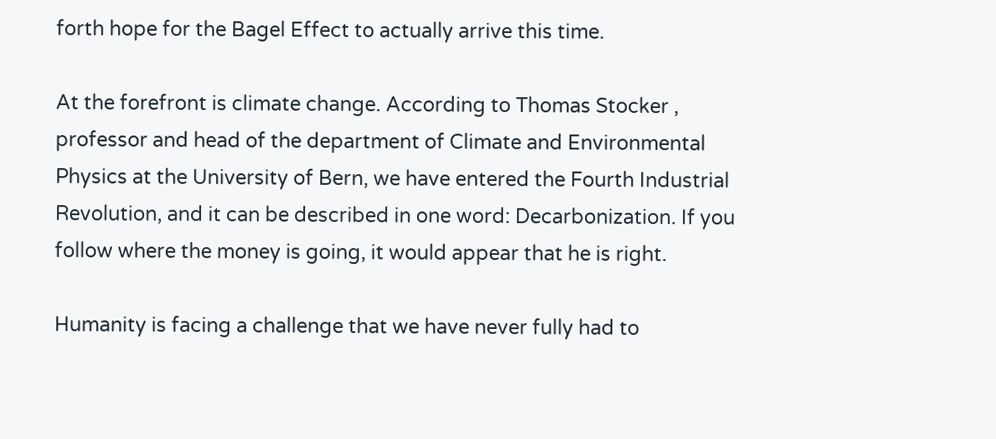forth hope for the Bagel Effect to actually arrive this time.

At the forefront is climate change. According to Thomas Stocker , professor and head of the department of Climate and Environmental Physics at the University of Bern, we have entered the Fourth Industrial Revolution, and it can be described in one word: Decarbonization. If you follow where the money is going, it would appear that he is right.

Humanity is facing a challenge that we have never fully had to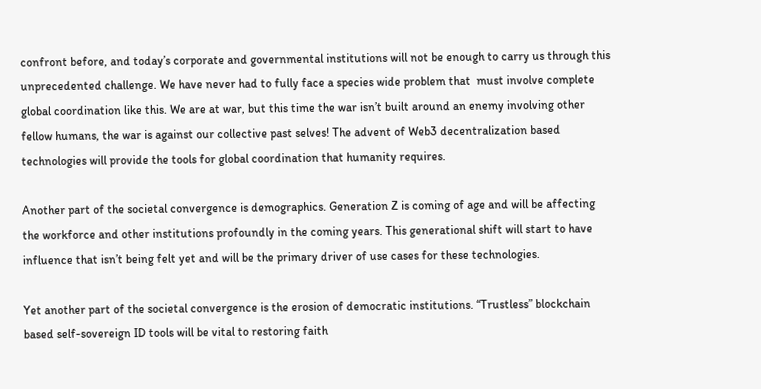confront before, and today’s corporate and governmental institutions will not be enough to carry us through this unprecedented challenge. We have never had to fully face a species wide problem that  must involve complete global coordination like this. We are at war, but this time the war isn’t built around an enemy involving other fellow humans, the war is against our collective past selves! The advent of Web3 decentralization based technologies will provide the tools for global coordination that humanity requires.

Another part of the societal convergence is demographics. Generation Z is coming of age and will be affecting the workforce and other institutions profoundly in the coming years. This generational shift will start to have influence that isn’t being felt yet and will be the primary driver of use cases for these technologies.

Yet another part of the societal convergence is the erosion of democratic institutions. “Trustless” blockchain based self-sovereign ID tools will be vital to restoring faith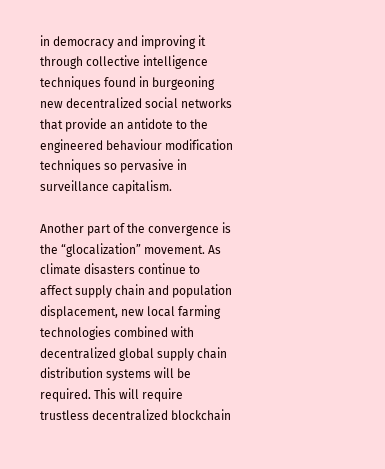in democracy and improving it through collective intelligence techniques found in burgeoning new decentralized social networks that provide an antidote to the engineered behaviour modification techniques so pervasive in surveillance capitalism.

Another part of the convergence is the “glocalization” movement. As climate disasters continue to affect supply chain and population displacement, new local farming technologies combined with decentralized global supply chain distribution systems will be required. This will require trustless decentralized blockchain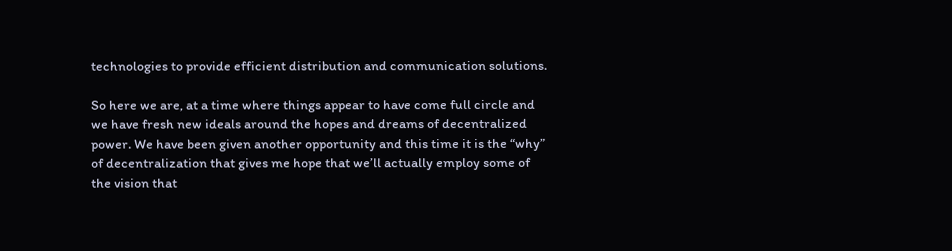technologies to provide efficient distribution and communication solutions.

So here we are, at a time where things appear to have come full circle and we have fresh new ideals around the hopes and dreams of decentralized power. We have been given another opportunity and this time it is the “why” of decentralization that gives me hope that we’ll actually employ some of the vision that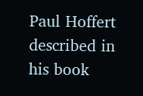Paul Hoffert described in his book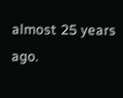almost 25 years ago.